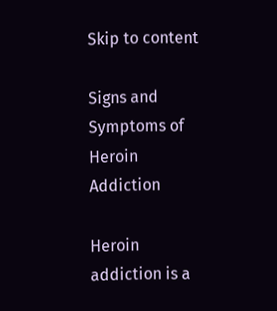Skip to content

Signs and Symptoms of Heroin Addiction

Heroin addiction is a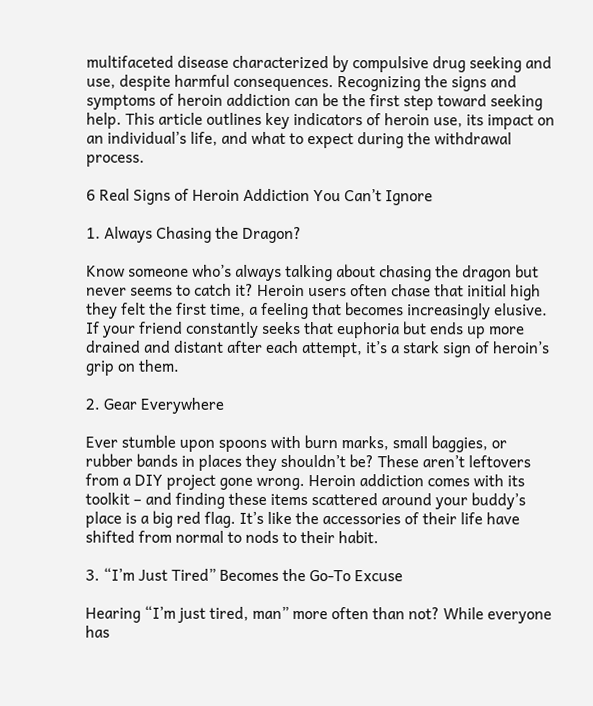multifaceted disease characterized by compulsive drug seeking and use, despite harmful consequences. Recognizing the signs and symptoms of heroin addiction can be the first step toward seeking help. This article outlines key indicators of heroin use, its impact on an individual’s life, and what to expect during the withdrawal process.

6 Real Signs of Heroin Addiction You Can’t Ignore

1. Always Chasing the Dragon?

Know someone who’s always talking about chasing the dragon but never seems to catch it? Heroin users often chase that initial high they felt the first time, a feeling that becomes increasingly elusive. If your friend constantly seeks that euphoria but ends up more drained and distant after each attempt, it’s a stark sign of heroin’s grip on them.

2. Gear Everywhere

Ever stumble upon spoons with burn marks, small baggies, or rubber bands in places they shouldn’t be? These aren’t leftovers from a DIY project gone wrong. Heroin addiction comes with its toolkit – and finding these items scattered around your buddy’s place is a big red flag. It’s like the accessories of their life have shifted from normal to nods to their habit.

3. “I’m Just Tired” Becomes the Go-To Excuse

Hearing “I’m just tired, man” more often than not? While everyone has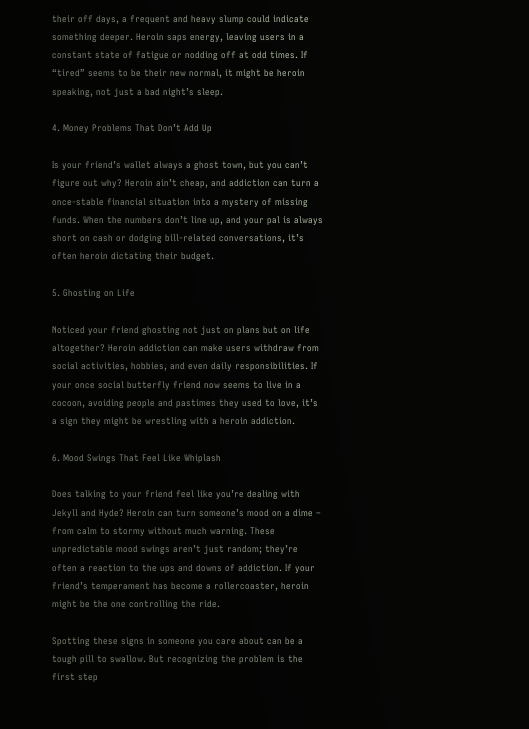their off days, a frequent and heavy slump could indicate something deeper. Heroin saps energy, leaving users in a constant state of fatigue or nodding off at odd times. If “tired” seems to be their new normal, it might be heroin speaking, not just a bad night’s sleep.

4. Money Problems That Don’t Add Up

Is your friend’s wallet always a ghost town, but you can’t figure out why? Heroin ain’t cheap, and addiction can turn a once-stable financial situation into a mystery of missing funds. When the numbers don’t line up, and your pal is always short on cash or dodging bill-related conversations, it’s often heroin dictating their budget.

5. Ghosting on Life

Noticed your friend ghosting not just on plans but on life altogether? Heroin addiction can make users withdraw from social activities, hobbies, and even daily responsibilities. If your once social butterfly friend now seems to live in a cocoon, avoiding people and pastimes they used to love, it’s a sign they might be wrestling with a heroin addiction.

6. Mood Swings That Feel Like Whiplash

Does talking to your friend feel like you’re dealing with Jekyll and Hyde? Heroin can turn someone’s mood on a dime – from calm to stormy without much warning. These unpredictable mood swings aren’t just random; they’re often a reaction to the ups and downs of addiction. If your friend’s temperament has become a rollercoaster, heroin might be the one controlling the ride.

Spotting these signs in someone you care about can be a tough pill to swallow. But recognizing the problem is the first step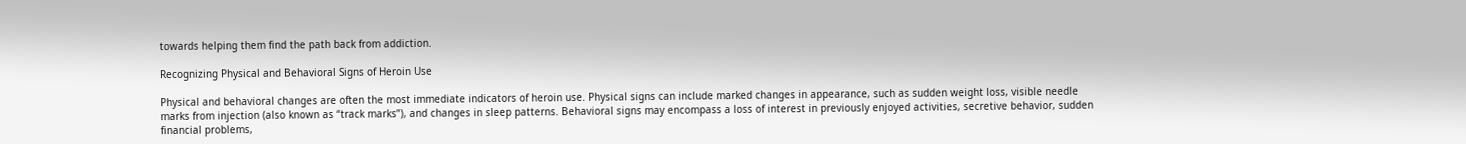towards helping them find the path back from addiction.

Recognizing Physical and Behavioral Signs of Heroin Use

Physical and behavioral changes are often the most immediate indicators of heroin use. Physical signs can include marked changes in appearance, such as sudden weight loss, visible needle marks from injection (also known as “track marks”), and changes in sleep patterns. Behavioral signs may encompass a loss of interest in previously enjoyed activities, secretive behavior, sudden financial problems,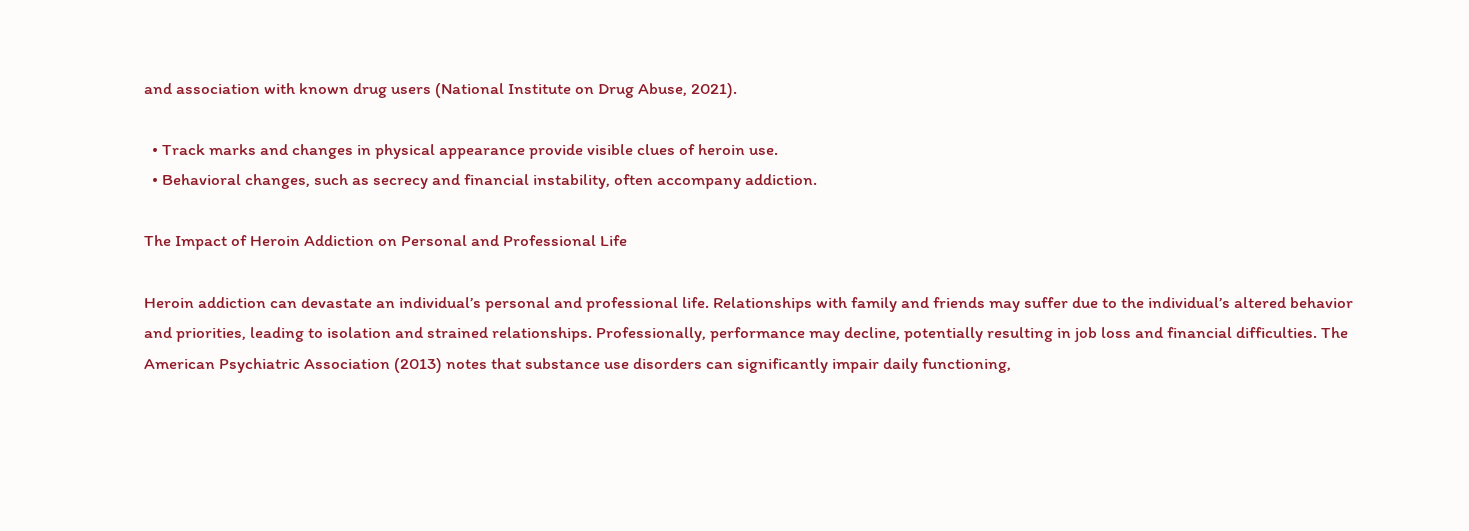and association with known drug users (National Institute on Drug Abuse, 2021).

  • Track marks and changes in physical appearance provide visible clues of heroin use.
  • Behavioral changes, such as secrecy and financial instability, often accompany addiction.

The Impact of Heroin Addiction on Personal and Professional Life

Heroin addiction can devastate an individual’s personal and professional life. Relationships with family and friends may suffer due to the individual’s altered behavior and priorities, leading to isolation and strained relationships. Professionally, performance may decline, potentially resulting in job loss and financial difficulties. The American Psychiatric Association (2013) notes that substance use disorders can significantly impair daily functioning,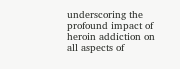underscoring the profound impact of heroin addiction on all aspects of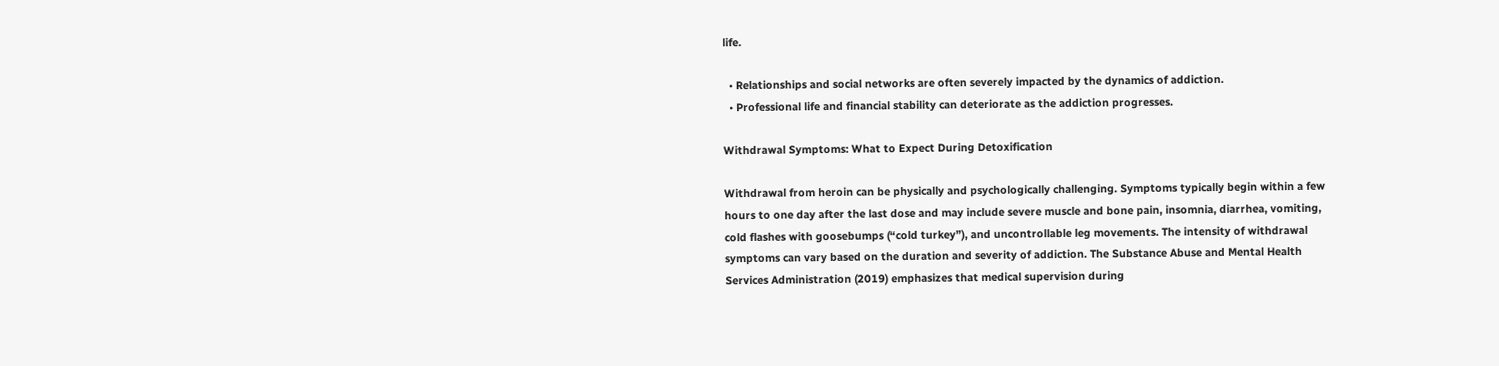life.

  • Relationships and social networks are often severely impacted by the dynamics of addiction.
  • Professional life and financial stability can deteriorate as the addiction progresses.

Withdrawal Symptoms: What to Expect During Detoxification

Withdrawal from heroin can be physically and psychologically challenging. Symptoms typically begin within a few hours to one day after the last dose and may include severe muscle and bone pain, insomnia, diarrhea, vomiting, cold flashes with goosebumps (“cold turkey”), and uncontrollable leg movements. The intensity of withdrawal symptoms can vary based on the duration and severity of addiction. The Substance Abuse and Mental Health Services Administration (2019) emphasizes that medical supervision during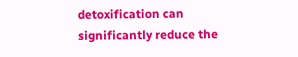detoxification can significantly reduce the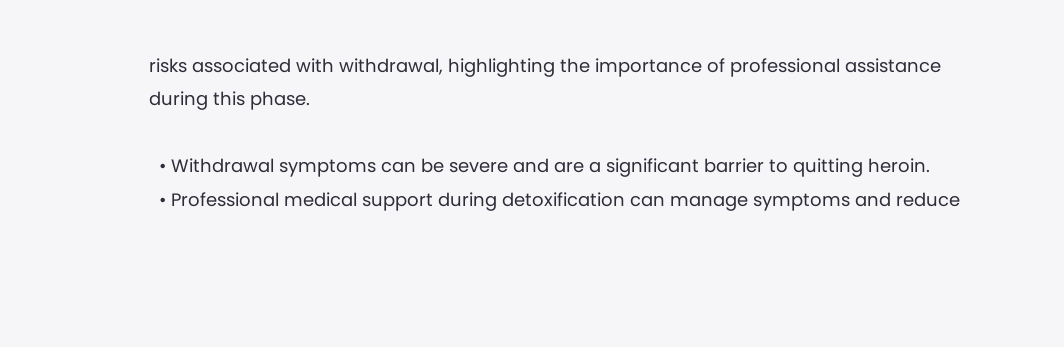risks associated with withdrawal, highlighting the importance of professional assistance during this phase.

  • Withdrawal symptoms can be severe and are a significant barrier to quitting heroin.
  • Professional medical support during detoxification can manage symptoms and reduce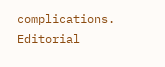complications.
Editorial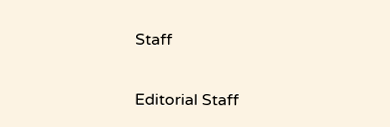Staff

Editorial Staff